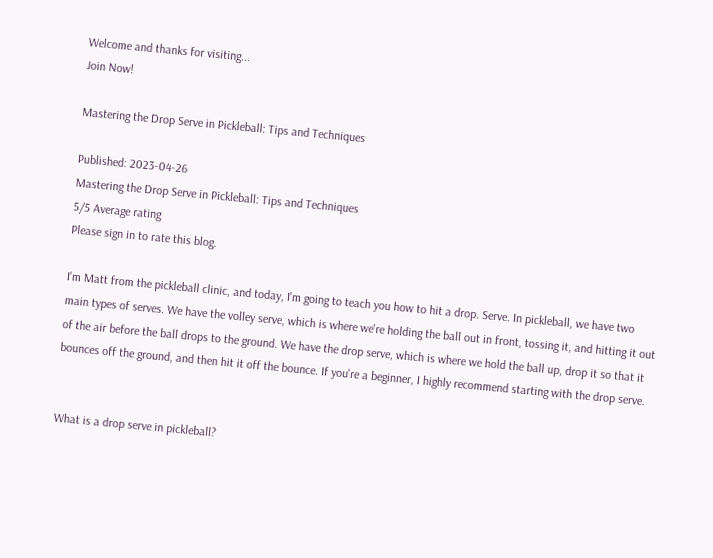Welcome and thanks for visiting...
Join Now!

Mastering the Drop Serve in Pickleball: Tips and Techniques

Published: 2023-04-26
Mastering the Drop Serve in Pickleball: Tips and Techniques
5/5 Average rating
Please sign in to rate this blog.

I'm Matt from the pickleball clinic, and today, I'm going to teach you how to hit a drop. Serve. In pickleball, we have two main types of serves. We have the volley serve, which is where we're holding the ball out in front, tossing it, and hitting it out of the air before the ball drops to the ground. We have the drop serve, which is where we hold the ball up, drop it so that it bounces off the ground, and then hit it off the bounce. If you're a beginner, I highly recommend starting with the drop serve.


What is a drop serve in pickleball?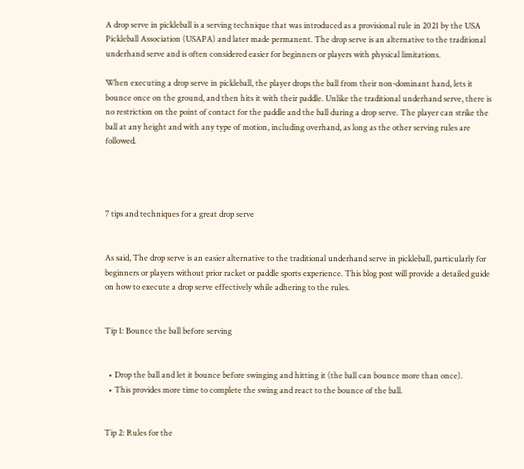A drop serve in pickleball is a serving technique that was introduced as a provisional rule in 2021 by the USA Pickleball Association (USAPA) and later made permanent. The drop serve is an alternative to the traditional underhand serve and is often considered easier for beginners or players with physical limitations.

When executing a drop serve in pickleball, the player drops the ball from their non-dominant hand, lets it bounce once on the ground, and then hits it with their paddle. Unlike the traditional underhand serve, there is no restriction on the point of contact for the paddle and the ball during a drop serve. The player can strike the ball at any height and with any type of motion, including overhand, as long as the other serving rules are followed.




7 tips and techniques for a great drop serve


As said, The drop serve is an easier alternative to the traditional underhand serve in pickleball, particularly for beginners or players without prior racket or paddle sports experience. This blog post will provide a detailed guide on how to execute a drop serve effectively while adhering to the rules.


Tip 1: Bounce the ball before serving


  • Drop the ball and let it bounce before swinging and hitting it (the ball can bounce more than once).
  • This provides more time to complete the swing and react to the bounce of the ball.


Tip 2: Rules for the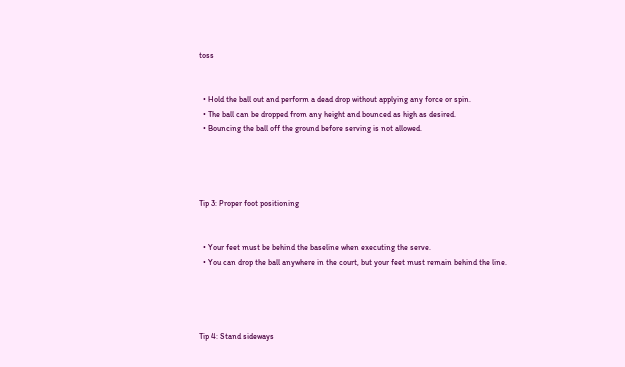toss


  • Hold the ball out and perform a dead drop without applying any force or spin.
  • The ball can be dropped from any height and bounced as high as desired.
  • Bouncing the ball off the ground before serving is not allowed.




Tip 3: Proper foot positioning


  • Your feet must be behind the baseline when executing the serve.
  • You can drop the ball anywhere in the court, but your feet must remain behind the line.




Tip 4: Stand sideways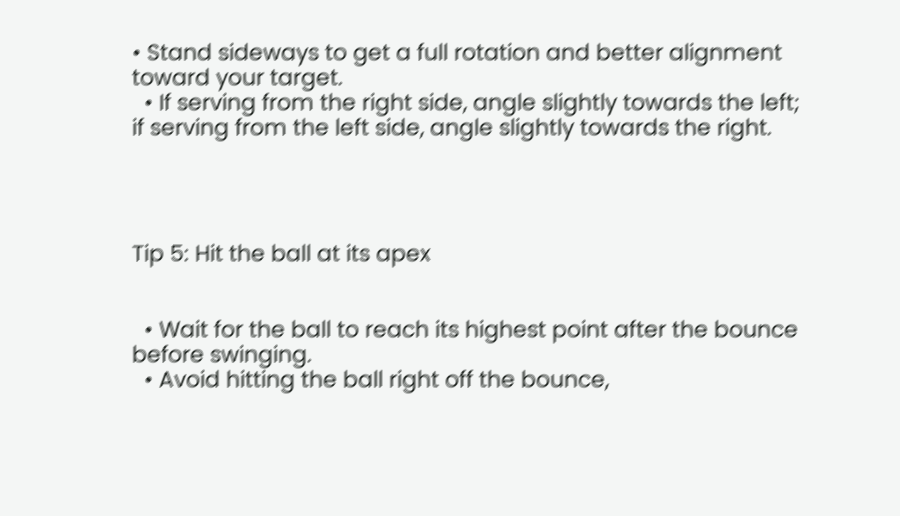• Stand sideways to get a full rotation and better alignment toward your target.
  • If serving from the right side, angle slightly towards the left; if serving from the left side, angle slightly towards the right.




Tip 5: Hit the ball at its apex


  • Wait for the ball to reach its highest point after the bounce before swinging.
  • Avoid hitting the ball right off the bounce,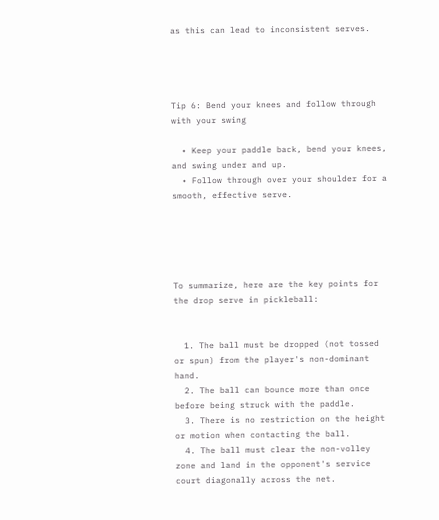as this can lead to inconsistent serves.




Tip 6: Bend your knees and follow through with your swing

  • Keep your paddle back, bend your knees, and swing under and up.
  • Follow through over your shoulder for a smooth, effective serve.





To summarize, here are the key points for the drop serve in pickleball:


  1. The ball must be dropped (not tossed or spun) from the player's non-dominant hand.
  2. The ball can bounce more than once before being struck with the paddle.
  3. There is no restriction on the height or motion when contacting the ball.
  4. The ball must clear the non-volley zone and land in the opponent's service court diagonally across the net.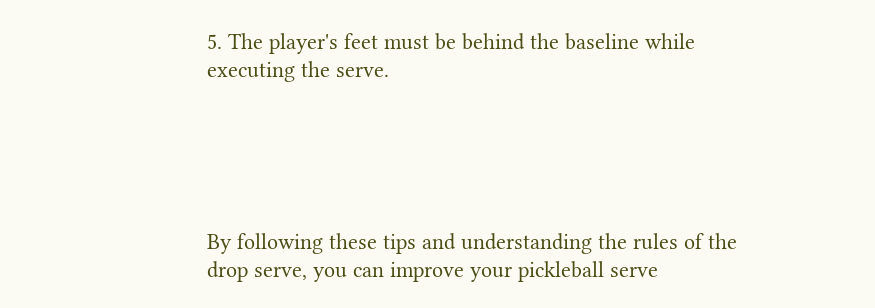5. The player's feet must be behind the baseline while executing the serve.





By following these tips and understanding the rules of the drop serve, you can improve your pickleball serve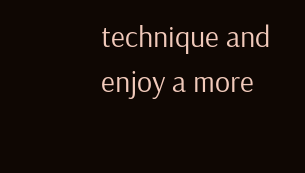technique and enjoy a more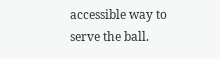accessible way to serve the ball.